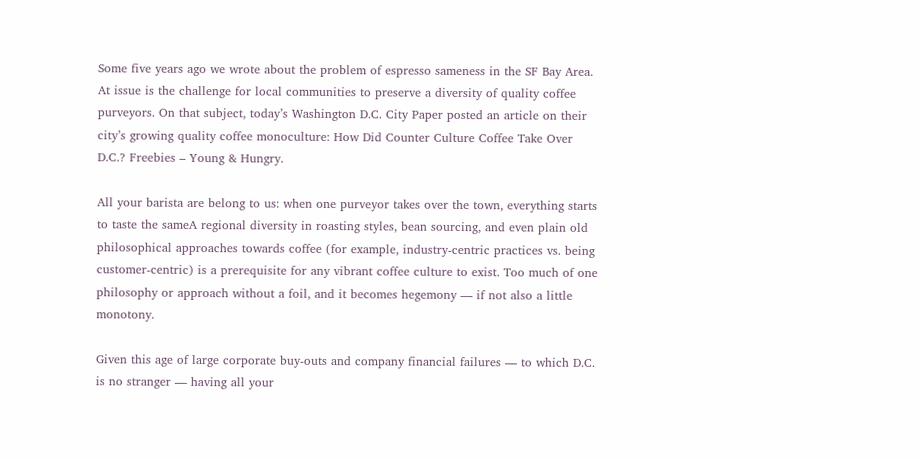Some five years ago we wrote about the problem of espresso sameness in the SF Bay Area. At issue is the challenge for local communities to preserve a diversity of quality coffee purveyors. On that subject, today’s Washington D.C. City Paper posted an article on their city’s growing quality coffee monoculture: How Did Counter Culture Coffee Take Over D.C.? Freebies – Young & Hungry.

All your barista are belong to us: when one purveyor takes over the town, everything starts to taste the sameA regional diversity in roasting styles, bean sourcing, and even plain old philosophical approaches towards coffee (for example, industry-centric practices vs. being customer-centric) is a prerequisite for any vibrant coffee culture to exist. Too much of one philosophy or approach without a foil, and it becomes hegemony — if not also a little monotony.

Given this age of large corporate buy-outs and company financial failures — to which D.C. is no stranger — having all your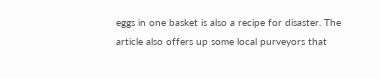eggs in one basket is also a recipe for disaster. The article also offers up some local purveyors that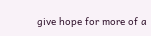give hope for more of a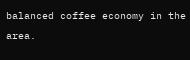balanced coffee economy in the area.